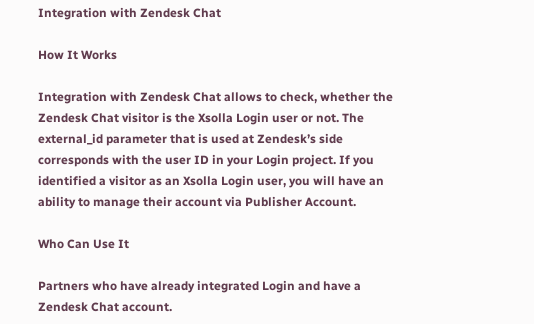Integration with Zendesk Chat

How It Works

Integration with Zendesk Chat allows to check, whether the Zendesk Chat visitor is the Xsolla Login user or not. The external_id parameter that is used at Zendesk’s side corresponds with the user ID in your Login project. If you identified a visitor as an Xsolla Login user, you will have an ability to manage their account via Publisher Account.

Who Can Use It

Partners who have already integrated Login and have a Zendesk Chat account.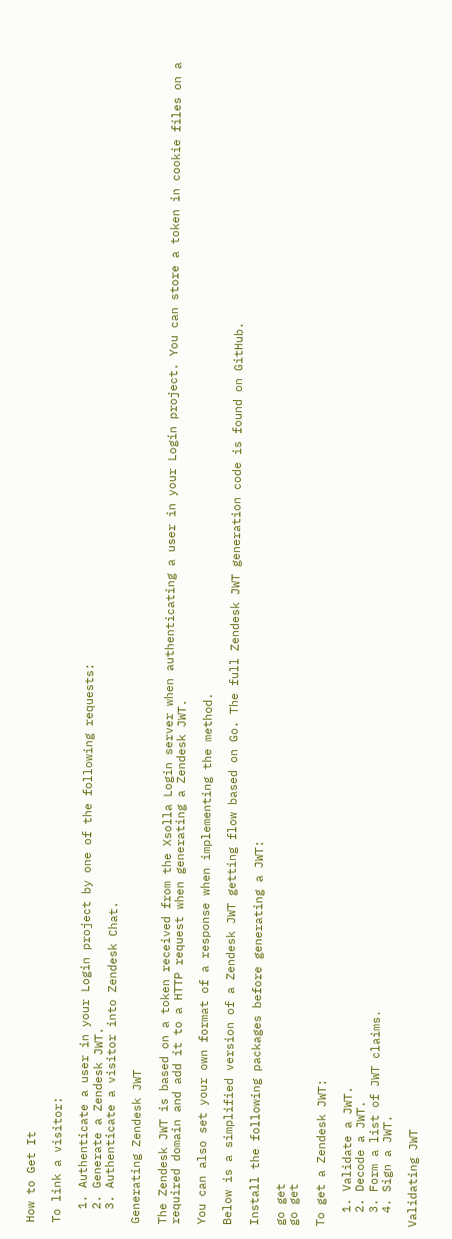How to Get It

To link a visitor:

  1. Authenticate a user in your Login project by one of the following requests:
  2. Generate a Zendesk JWT.
  3. Authenticate a visitor into Zendesk Chat.

Generating Zendesk JWT

The Zendesk JWT is based on a token received from the Xsolla Login server when authenticating a user in your Login project. You can store a token in cookie files on a required domain and add it to a HTTP request when generating a Zendesk JWT.

You can also set your own format of a response when implementing the method.

Below is a simplified version of a Zendesk JWT getting flow based on Go. The full Zendesk JWT generation code is found on GitHub.

Install the following packages before generating a JWT:

go get
go get

To get a Zendesk JWT:

  1. Validate a JWT.
  2. Decode a JWT.
  3. Form a list of JWT claims.
  4. Sign a JWT.

Validating JWT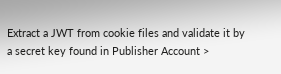Extract a JWT from cookie files and validate it by a secret key found in Publisher Account >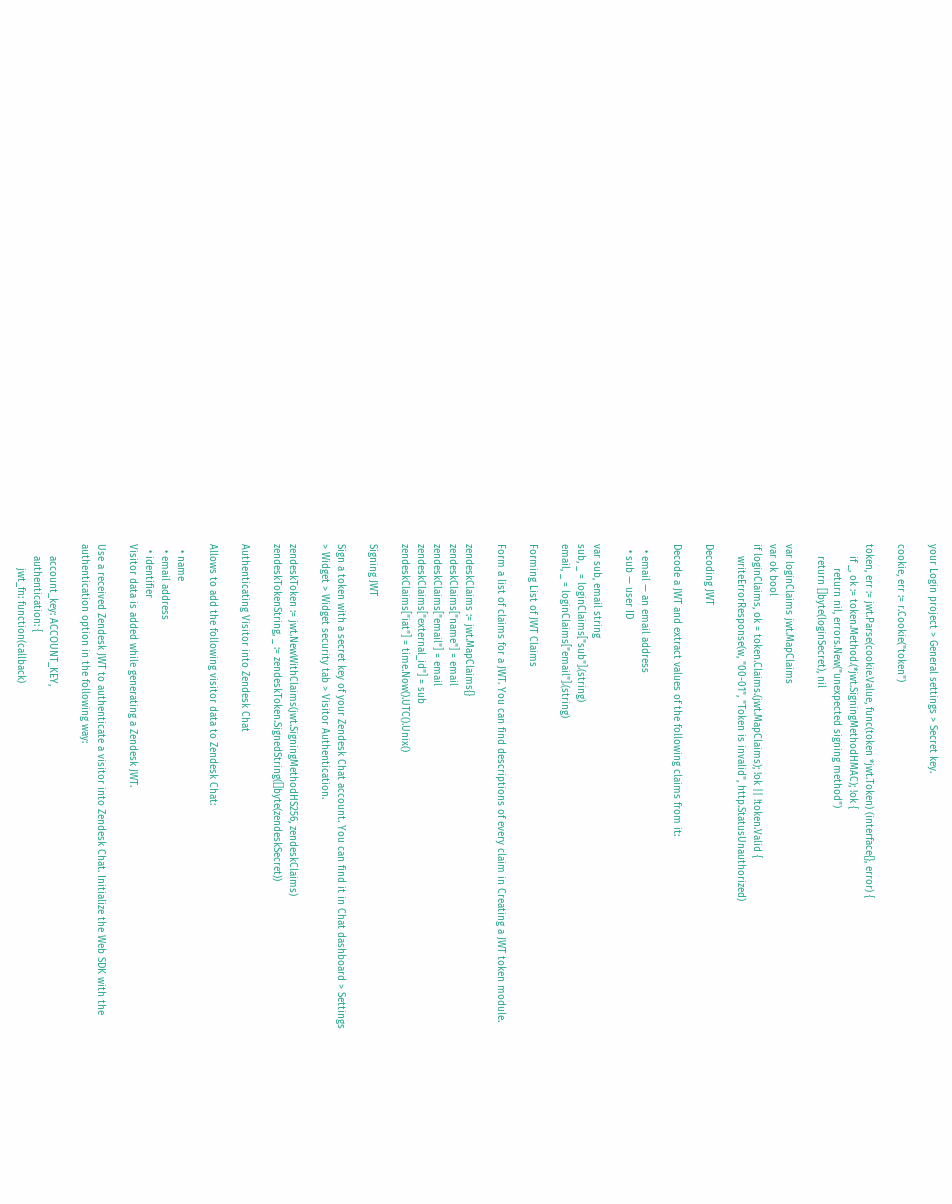your Login project > General settings > Secret key.

cookie, err := r.Cookie("token")

token, err := jwt.Parse(cookie.Value, func(token *jwt.Token) (interface{}, error) {
    if _, ok := token.Method.(*jwt.SigningMethodHMAC); !ok {
        return nil, errors.New("unexpected signing method")
    return []byte(loginSecret), nil

var loginClaims jwt.MapClaims
var ok bool
if loginClaims, ok = token.Claims.(jwt.MapClaims); !ok || !token.Valid {
    writeErrorResponse(w, "00-01", "Token is invalid", http.StatusUnauthorized)

Decoding JWT

Decode a JWT and extract values of the following claims from it:

  • email — an email address
  • sub — user ID

var sub, email string
sub, _ = loginClaims["sub"].(string)
email, _ = loginClaims["email"].(string)

Forming List of JWT Claims

Form a list of claims for a JWT. You can find descriptions of every claim in Creating a JWT token module.

zendeskClaims := jwt.MapClaims{}
zendeskClaims["name"] = email
zendeskClaims["email"] = email
zendeskClaims["external_id"] = sub
zendeskClaims["iat"] = time.Now().UTC().Unix()

Signing JWT

Sign a token with a secret key of your Zendesk Chat account. You can find it in Chat dashboard > Settings > Widget > Widget security tab > Visitor Authentication.

zendeskToken := jwt.NewWithClaims(jwt.SigningMethodHS256, zendeskClaims)
zendeskTokenString, _ := zendeskToken.SignedString([]byte(zendeskSecret))

Authenticating Visitor into Zendesk Chat

Allows to add the following visitor data to Zendesk Chat:

  • name
  • email address
  • identifier
Visitor data is added while generating a Zendesk JWT.

Use a received Zendesk JWT to authenticate a visitor into Zendesk Chat. Initialize the Web SDK with the authentication option in the following way:

    account_key: ACCOUNT_KEY,
    authentication: {
        jwt_fn: function(callback)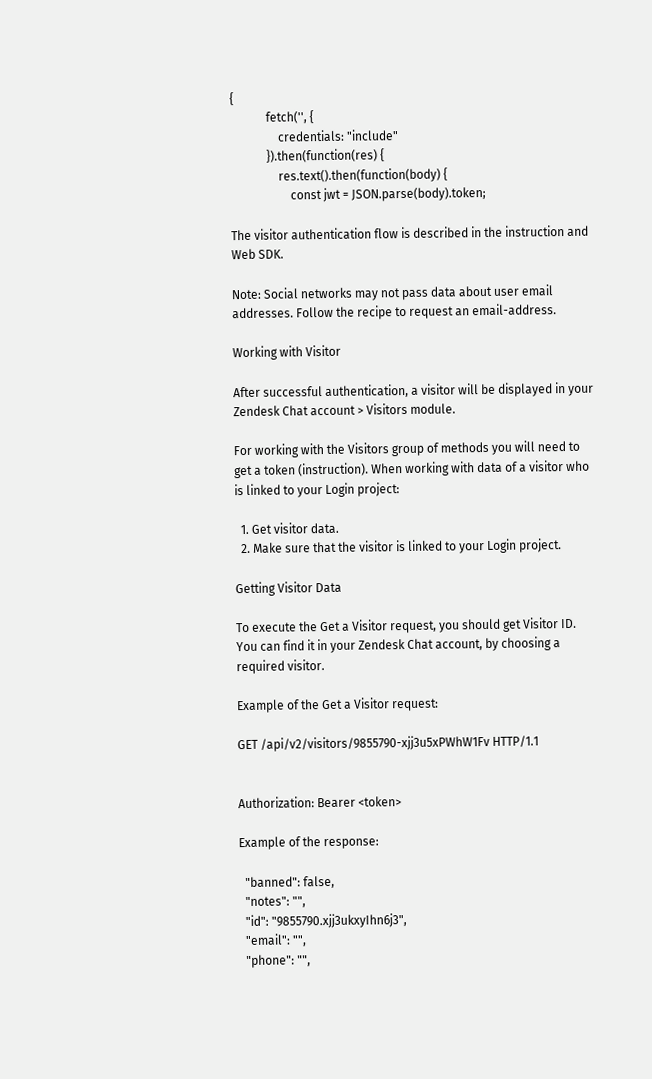{
            fetch('', {
                credentials: "include"
            }).then(function(res) {
                res.text().then(function(body) {
                    const jwt = JSON.parse(body).token;

The visitor authentication flow is described in the instruction and Web SDK.

Note: Social networks may not pass data about user email addresses. Follow the recipe to request an email-address.

Working with Visitor

After successful authentication, a visitor will be displayed in your Zendesk Chat account > Visitors module.

For working with the Visitors group of methods you will need to get a token (instruction). When working with data of a visitor who is linked to your Login project:

  1. Get visitor data.
  2. Make sure that the visitor is linked to your Login project.

Getting Visitor Data

To execute the Get a Visitor request, you should get Visitor ID. You can find it in your Zendesk Chat account, by choosing a required visitor.

Example of the Get a Visitor request:

GET /api/v2/visitors/9855790-xjj3u5xPWhW1Fv HTTP/1.1


Authorization: Bearer <token>

Example of the response:

  "banned": false,
  "notes": "",
  "id": "9855790.xjj3ukxyIhn6j3",
  "email": "",
  "phone": "",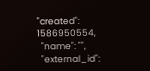"created": 1586950554,
  "name": "",
  "external_id":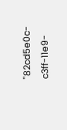"82cd5e0c-c3ff-11e9-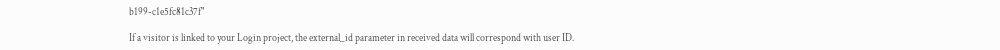b199-c1e5fc81c37f"

If a visitor is linked to your Login project, the external_id parameter in received data will correspond with user ID.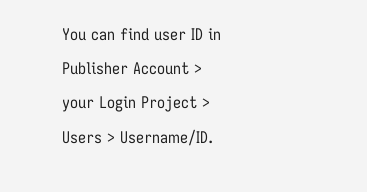You can find user ID in Publisher Account > your Login Project > Users > Username/ID.